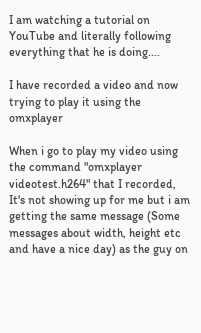I am watching a tutorial on YouTube and literally following everything that he is doing....

I have recorded a video and now trying to play it using the omxplayer

When i go to play my video using the command "omxplayer videotest.h264" that I recorded, It's not showing up for me but i am getting the same message (Some messages about width, height etc and have a nice day) as the guy on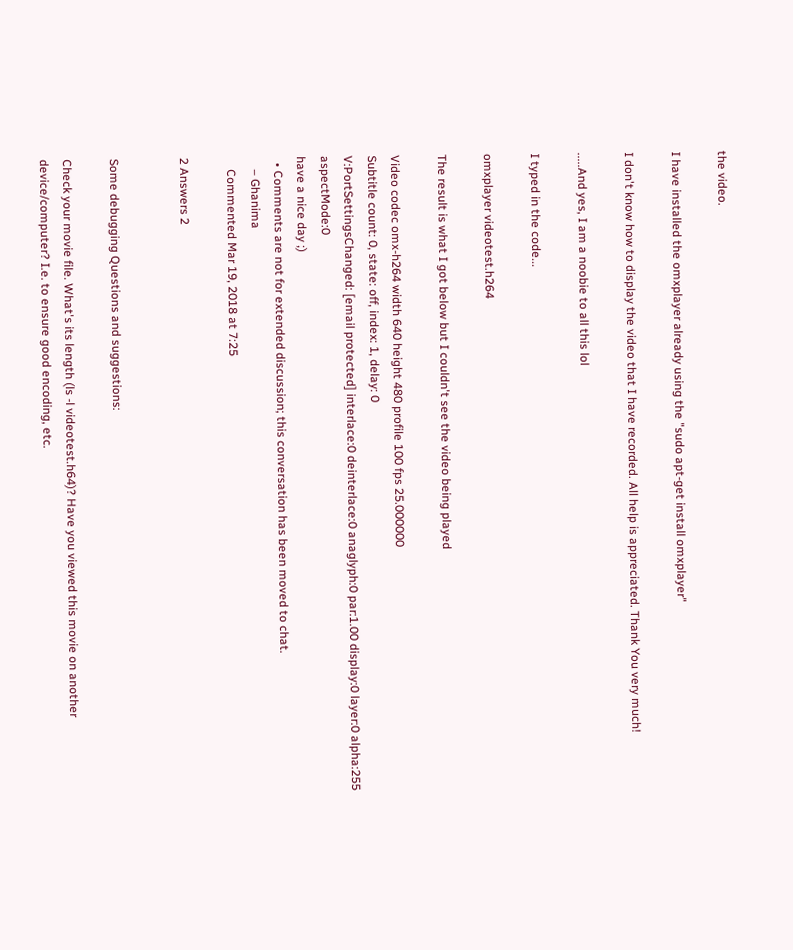the video.

I have installed the omxplayer already using the "sudo apt-get install omxplayer"

I don't know how to display the video that I have recorded. All help is appreciated. Thank You very much!

.....And yes, I am a noobie to all this lol

I typed in the code...

omxplayer videotest.h264

The result is what I got below but I couldn't see the video being played

Video codec omx-h264 width 640 height 480 profile 100 fps 25.000000
Subtitle count: 0, state: off, index: 1, delay: 0
V:PortSettingsChanged: [email protected] interlace:0 deinterlace:0 anaglyph:0 par:1.00 display:0 layer:0 alpha:255 aspectMode:0
have a nice day ;)
  • Comments are not for extended discussion; this conversation has been moved to chat.
    – Ghanima
    Commented Mar 19, 2018 at 7:25

2 Answers 2


Some debugging Questions and suggestions:

Check your movie file. What's its length (ls -l videotest.h64)? Have you viewed this movie on another device/computer? I.e. to ensure good encoding, etc.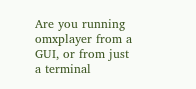Are you running omxplayer from a GUI, or from just a terminal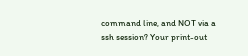command line, and NOT via a ssh session? Your print-out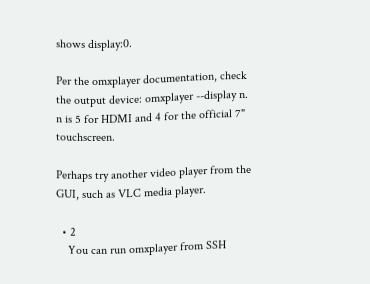shows display:0.

Per the omxplayer documentation, check the output device: omxplayer --display n. n is 5 for HDMI and 4 for the official 7" touchscreen.

Perhaps try another video player from the GUI, such as VLC media player.

  • 2
    You can run omxplayer from SSH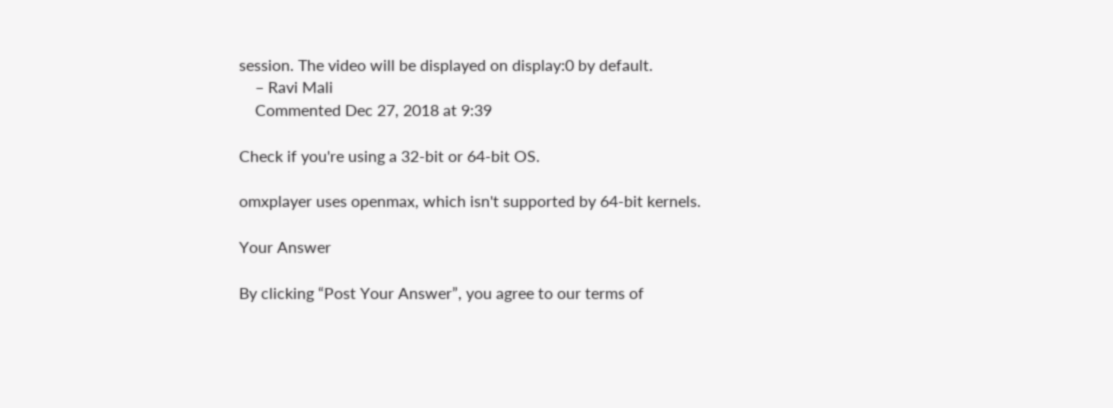session. The video will be displayed on display:0 by default.
    – Ravi Mali
    Commented Dec 27, 2018 at 9:39

Check if you're using a 32-bit or 64-bit OS.

omxplayer uses openmax, which isn't supported by 64-bit kernels.

Your Answer

By clicking “Post Your Answer”, you agree to our terms of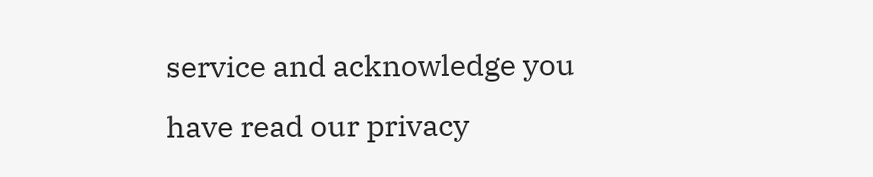service and acknowledge you have read our privacy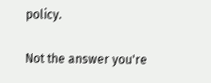policy.

Not the answer you're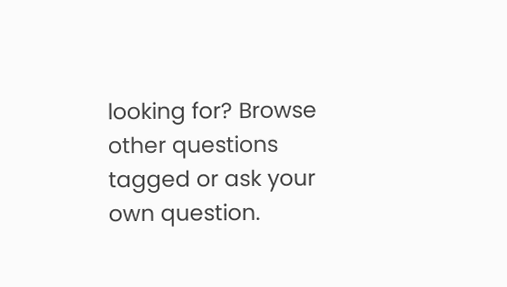looking for? Browse other questions tagged or ask your own question.